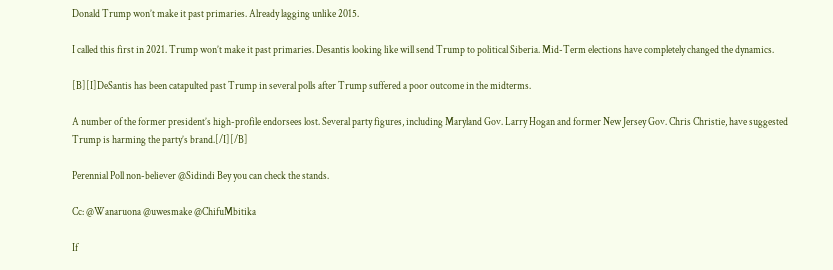Donald Trump won’t make it past primaries. Already lagging unlike 2015.

I called this first in 2021. Trump won’t make it past primaries. Desantis looking like will send Trump to political Siberia. Mid-Term elections have completely changed the dynamics.

[B][I]DeSantis has been catapulted past Trump in several polls after Trump suffered a poor outcome in the midterms.

A number of the former president’s high-profile endorsees lost. Several party figures, including Maryland Gov. Larry Hogan and former New Jersey Gov. Chris Christie, have suggested Trump is harming the party’s brand.[/I][/B]

Perennial Poll non-believer @Sidindi Bey you can check the stands.

Cc: @Wanaruona @uwesmake @ChifuMbitika

If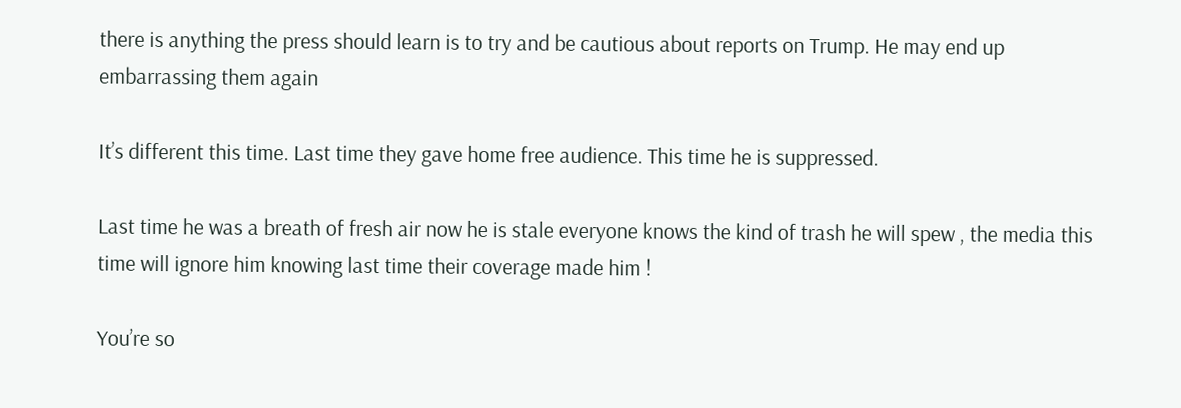there is anything the press should learn is to try and be cautious about reports on Trump. He may end up embarrassing them again

It’s different this time. Last time they gave home free audience. This time he is suppressed.

Last time he was a breath of fresh air now he is stale everyone knows the kind of trash he will spew , the media this time will ignore him knowing last time their coverage made him !

You’re so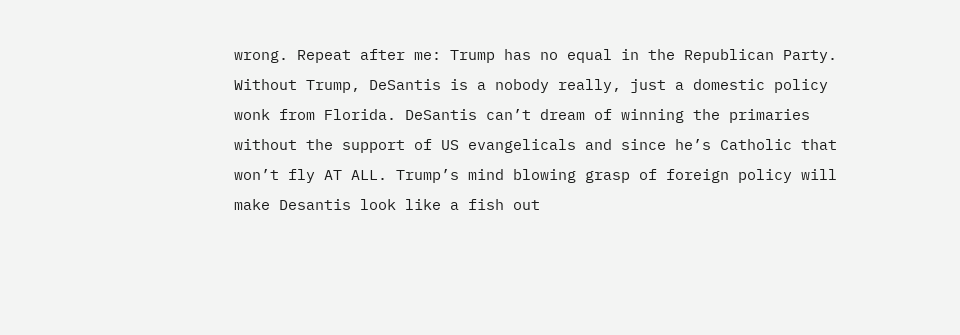wrong. Repeat after me: Trump has no equal in the Republican Party. Without Trump, DeSantis is a nobody really, just a domestic policy wonk from Florida. DeSantis can’t dream of winning the primaries without the support of US evangelicals and since he’s Catholic that won’t fly AT ALL. Trump’s mind blowing grasp of foreign policy will make Desantis look like a fish out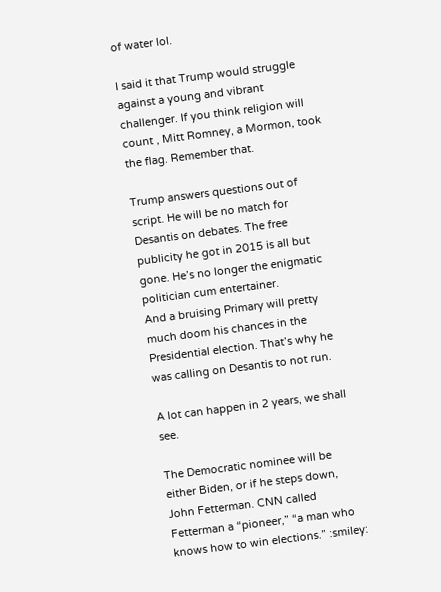of water lol.

I said it that Trump would struggle against a young and vibrant challenger. If you think religion will count , Mitt Romney, a Mormon, took the flag. Remember that.

Trump answers questions out of script. He will be no match for Desantis on debates. The free publicity he got in 2015 is all but gone. He’s no longer the enigmatic politician cum entertainer.
And a bruising Primary will pretty much doom his chances in the Presidential election. That’s why he was calling on Desantis to not run.

A lot can happen in 2 years, we shall see.

The Democratic nominee will be either Biden, or if he steps down, John Fetterman. CNN called Fetterman a “pioneer,” “a man who knows how to win elections.” :smiley: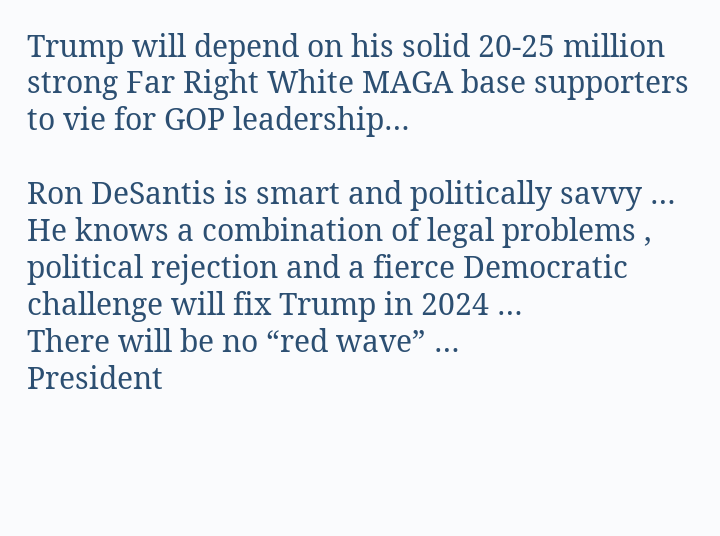Trump will depend on his solid 20-25 million strong Far Right White MAGA base supporters to vie for GOP leadership…

Ron DeSantis is smart and politically savvy …
He knows a combination of legal problems , political rejection and a fierce Democratic challenge will fix Trump in 2024 …
There will be no “red wave” …
President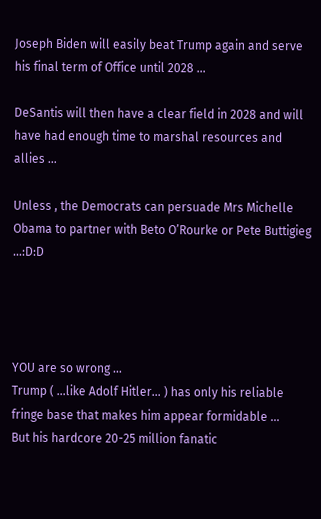Joseph Biden will easily beat Trump again and serve his final term of Office until 2028 …

DeSantis will then have a clear field in 2028 and will have had enough time to marshal resources and allies …

Unless , the Democrats can persuade Mrs Michelle Obama to partner with Beto O’Rourke or Pete Buttigieg …:D:D




YOU are so wrong …
Trump ( …like Adolf Hitler… ) has only his reliable fringe base that makes him appear formidable …
But his hardcore 20-25 million fanatic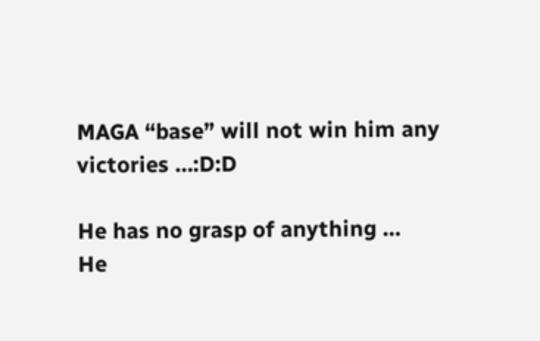MAGA “base” will not win him any victories …:D:D

He has no grasp of anything …
He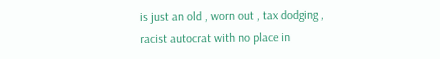is just an old , worn out , tax dodging , racist autocrat with no place in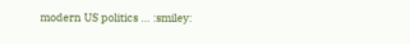modern US politics … :smiley: